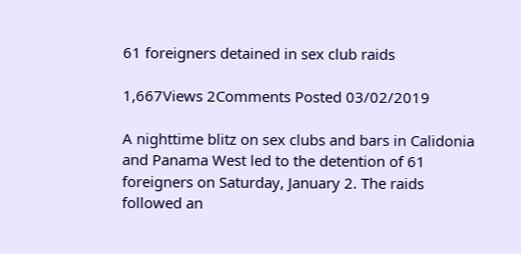61 foreigners detained in sex club raids

1,667Views 2Comments Posted 03/02/2019

A nighttime blitz on sex clubs and bars in Calidonia and Panama West led to the detention of 61 foreigners on Saturday, January 2. The raids followed an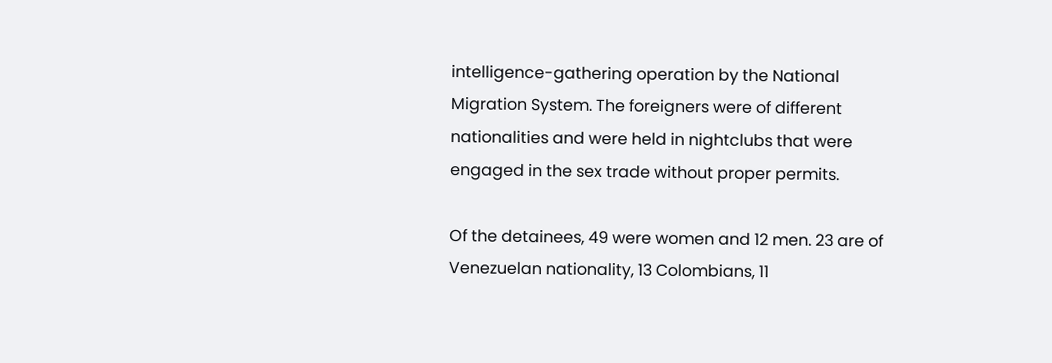intelligence-gathering operation by the National Migration System. The foreigners were of different nationalities and were held in nightclubs that were engaged in the sex trade without proper permits.

Of the detainees, 49 were women and 12 men. 23 are of Venezuelan nationality, 13 Colombians, 11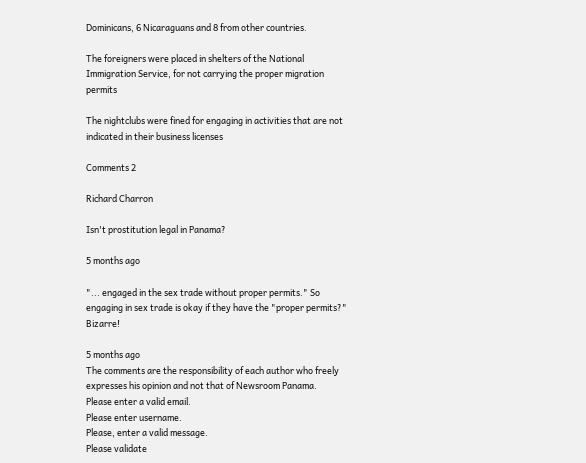Dominicans, 6 Nicaraguans and 8 from other countries.

The foreigners were placed in shelters of the National Immigration Service, for not carrying the proper migration permits

The nightclubs were fined for engaging in activities that are not indicated in their business licenses

Comments 2

Richard Charron

Isn't prostitution legal in Panama?

5 months ago

"... engaged in the sex trade without proper permits." So engaging in sex trade is okay if they have the "proper permits?" Bizarre!

5 months ago
The comments are the responsibility of each author who freely expresses his opinion and not that of Newsroom Panama.
Please enter a valid email.
Please enter username.
Please, enter a valid message.
Please validate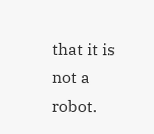that it is not a robot.